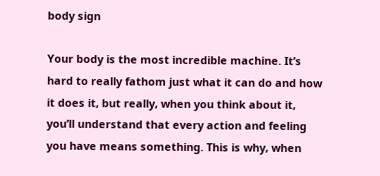body sign

Your body is the most incredible machine. It’s hard to really fathom just what it can do and how it does it, but really, when you think about it, you’ll understand that every action and feeling you have means something. This is why, when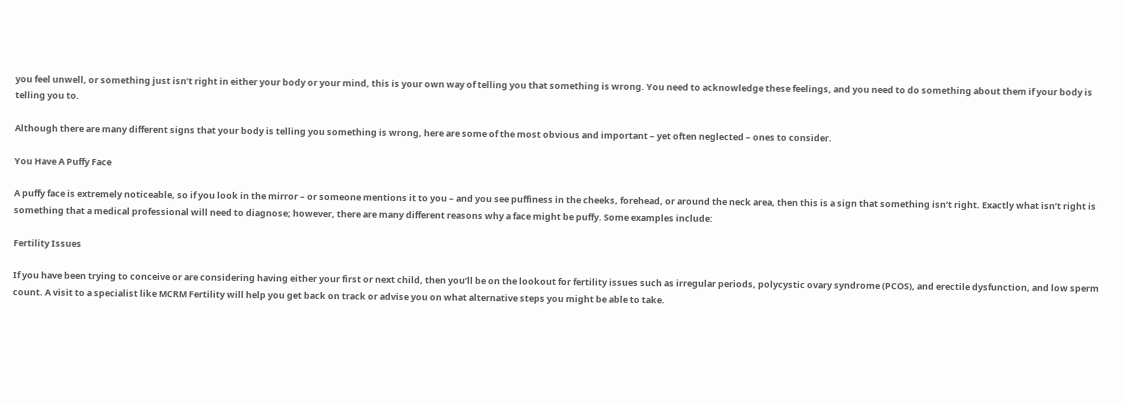you feel unwell, or something just isn’t right in either your body or your mind, this is your own way of telling you that something is wrong. You need to acknowledge these feelings, and you need to do something about them if your body is telling you to.

Although there are many different signs that your body is telling you something is wrong, here are some of the most obvious and important – yet often neglected – ones to consider.

You Have A Puffy Face

A puffy face is extremely noticeable, so if you look in the mirror – or someone mentions it to you – and you see puffiness in the cheeks, forehead, or around the neck area, then this is a sign that something isn’t right. Exactly what isn’t right is something that a medical professional will need to diagnose; however, there are many different reasons why a face might be puffy. Some examples include:

Fertility Issues

If you have been trying to conceive or are considering having either your first or next child, then you’ll be on the lookout for fertility issues such as irregular periods, polycystic ovary syndrome (PCOS), and erectile dysfunction, and low sperm count. A visit to a specialist like MCRM Fertility will help you get back on track or advise you on what alternative steps you might be able to take.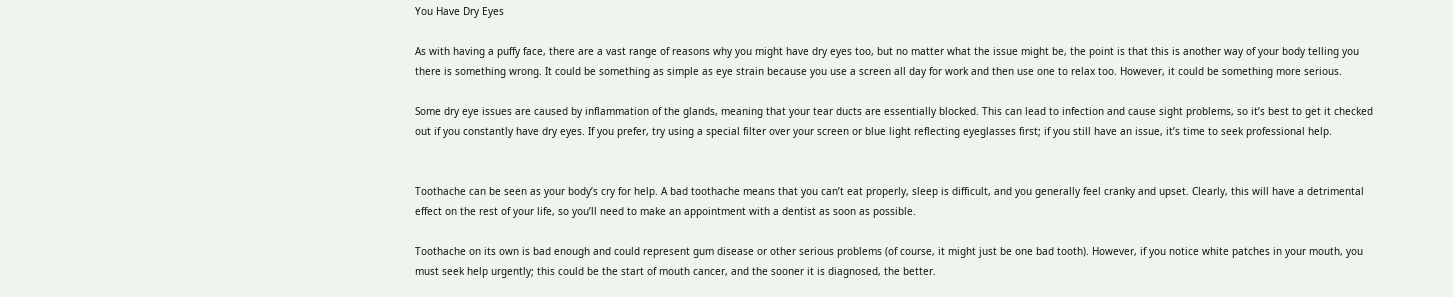You Have Dry Eyes

As with having a puffy face, there are a vast range of reasons why you might have dry eyes too, but no matter what the issue might be, the point is that this is another way of your body telling you there is something wrong. It could be something as simple as eye strain because you use a screen all day for work and then use one to relax too. However, it could be something more serious.

Some dry eye issues are caused by inflammation of the glands, meaning that your tear ducts are essentially blocked. This can lead to infection and cause sight problems, so it’s best to get it checked out if you constantly have dry eyes. If you prefer, try using a special filter over your screen or blue light reflecting eyeglasses first; if you still have an issue, it’s time to seek professional help.


Toothache can be seen as your body’s cry for help. A bad toothache means that you can’t eat properly, sleep is difficult, and you generally feel cranky and upset. Clearly, this will have a detrimental effect on the rest of your life, so you’ll need to make an appointment with a dentist as soon as possible.

Toothache on its own is bad enough and could represent gum disease or other serious problems (of course, it might just be one bad tooth). However, if you notice white patches in your mouth, you must seek help urgently; this could be the start of mouth cancer, and the sooner it is diagnosed, the better.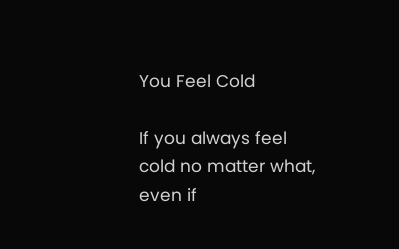You Feel Cold

If you always feel cold no matter what, even if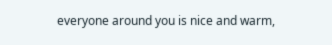everyone around you is nice and warm,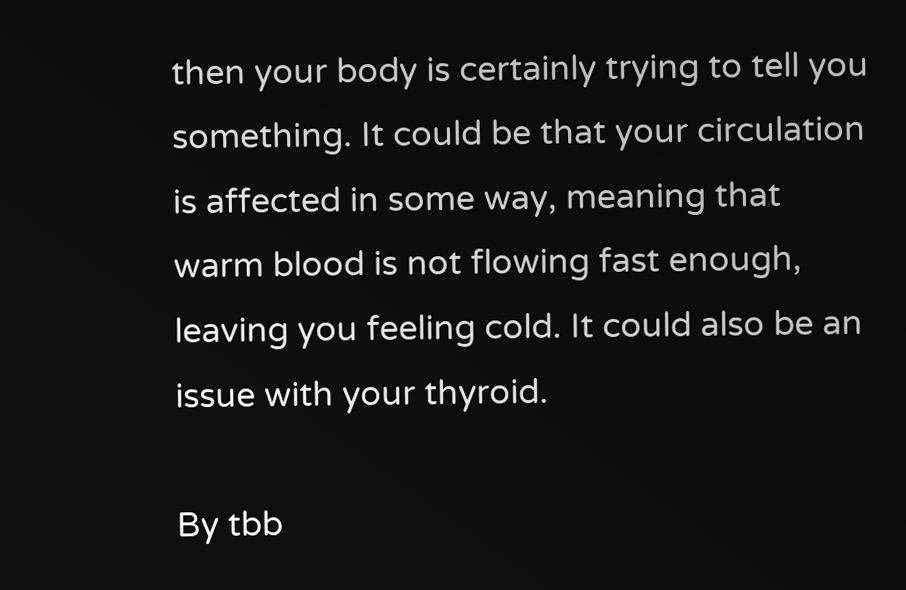then your body is certainly trying to tell you something. It could be that your circulation is affected in some way, meaning that warm blood is not flowing fast enough, leaving you feeling cold. It could also be an issue with your thyroid.

By tbb